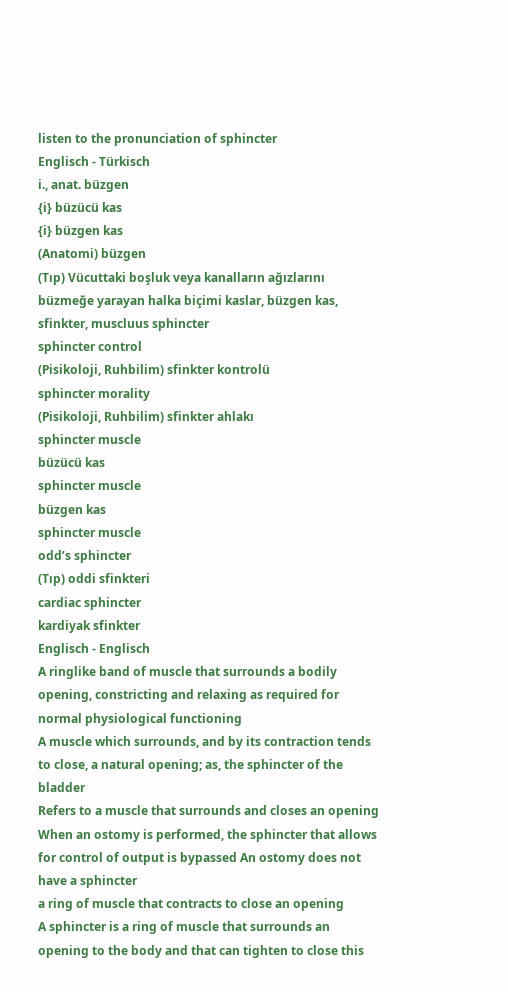listen to the pronunciation of sphincter
Englisch - Türkisch
i., anat. büzgen
{i} büzücü kas
{i} büzgen kas
(Anatomi) büzgen
(Tıp) Vücuttaki boşluk veya kanalların ağızlarını büzmeğe yarayan halka biçimi kaslar, büzgen kas, sfinkter, muscluus sphincter
sphincter control
(Pisikoloji, Ruhbilim) sfinkter kontrolü
sphincter morality
(Pisikoloji, Ruhbilim) sfinkter ahlakı
sphincter muscle
büzücü kas
sphincter muscle
büzgen kas
sphincter muscle
odd’s sphincter
(Tıp) oddi sfinkteri
cardiac sphincter
kardiyak sfinkter
Englisch - Englisch
A ringlike band of muscle that surrounds a bodily opening, constricting and relaxing as required for normal physiological functioning
A muscle which surrounds, and by its contraction tends to close, a natural opening; as, the sphincter of the bladder
Refers to a muscle that surrounds and closes an opening When an ostomy is performed, the sphincter that allows for control of output is bypassed An ostomy does not have a sphincter
a ring of muscle that contracts to close an opening
A sphincter is a ring of muscle that surrounds an opening to the body and that can tighten to close this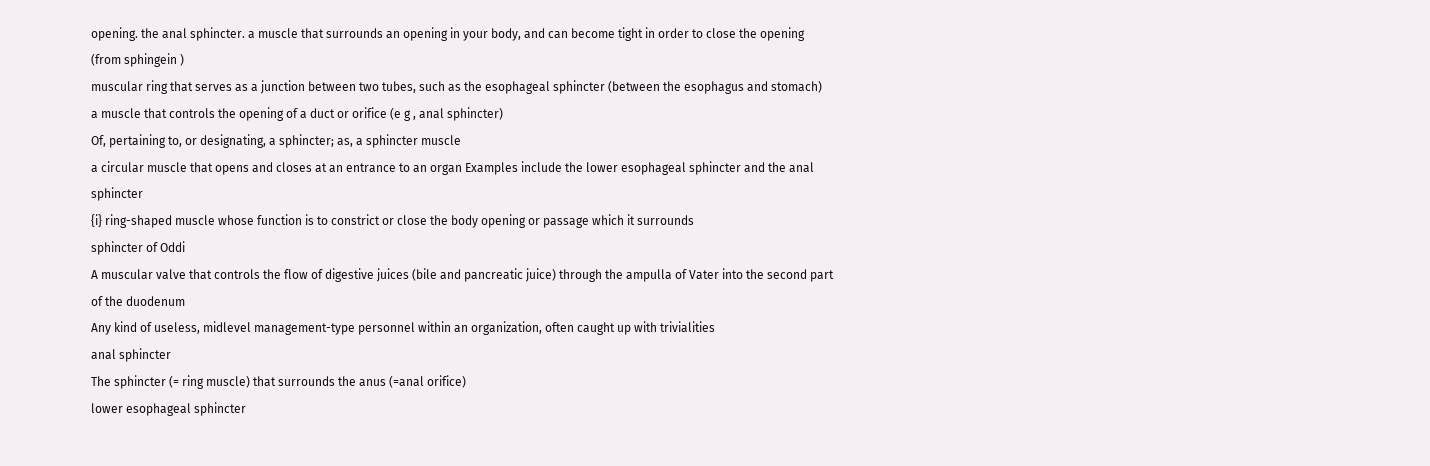opening. the anal sphincter. a muscle that surrounds an opening in your body, and can become tight in order to close the opening (from sphingein )
muscular ring that serves as a junction between two tubes, such as the esophageal sphincter (between the esophagus and stomach)
a muscle that controls the opening of a duct or orifice (e g , anal sphincter)
Of, pertaining to, or designating, a sphincter; as, a sphincter muscle
a circular muscle that opens and closes at an entrance to an organ Examples include the lower esophageal sphincter and the anal sphincter
{i} ring-shaped muscle whose function is to constrict or close the body opening or passage which it surrounds
sphincter of Oddi
A muscular valve that controls the flow of digestive juices (bile and pancreatic juice) through the ampulla of Vater into the second part of the duodenum
Any kind of useless, midlevel management-type personnel within an organization, often caught up with trivialities
anal sphincter
The sphincter (= ring muscle) that surrounds the anus (=anal orifice)
lower esophageal sphincter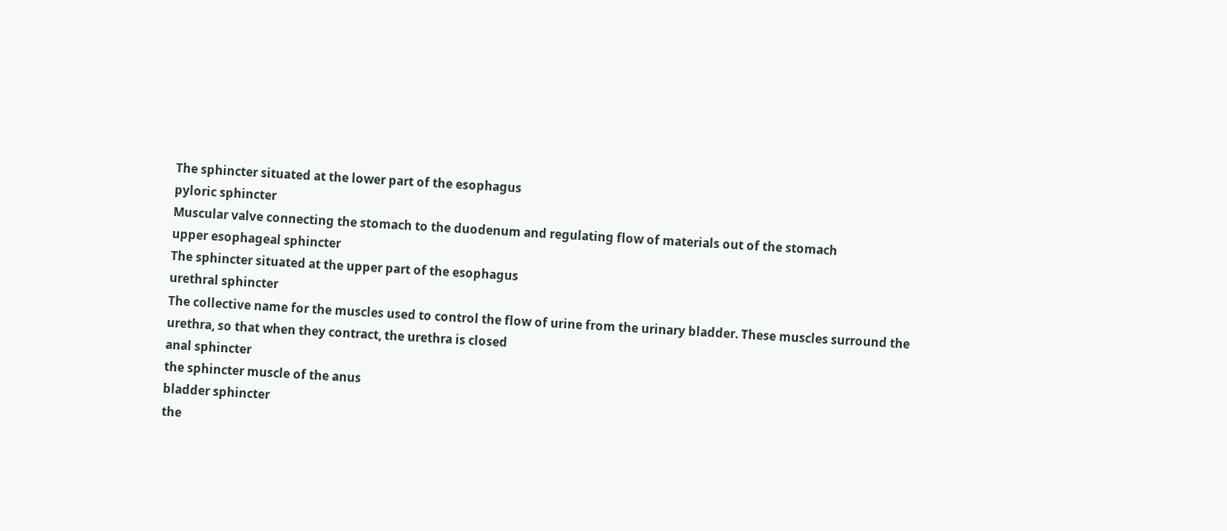The sphincter situated at the lower part of the esophagus
pyloric sphincter
Muscular valve connecting the stomach to the duodenum and regulating flow of materials out of the stomach
upper esophageal sphincter
The sphincter situated at the upper part of the esophagus
urethral sphincter
The collective name for the muscles used to control the flow of urine from the urinary bladder. These muscles surround the urethra, so that when they contract, the urethra is closed
anal sphincter
the sphincter muscle of the anus
bladder sphincter
the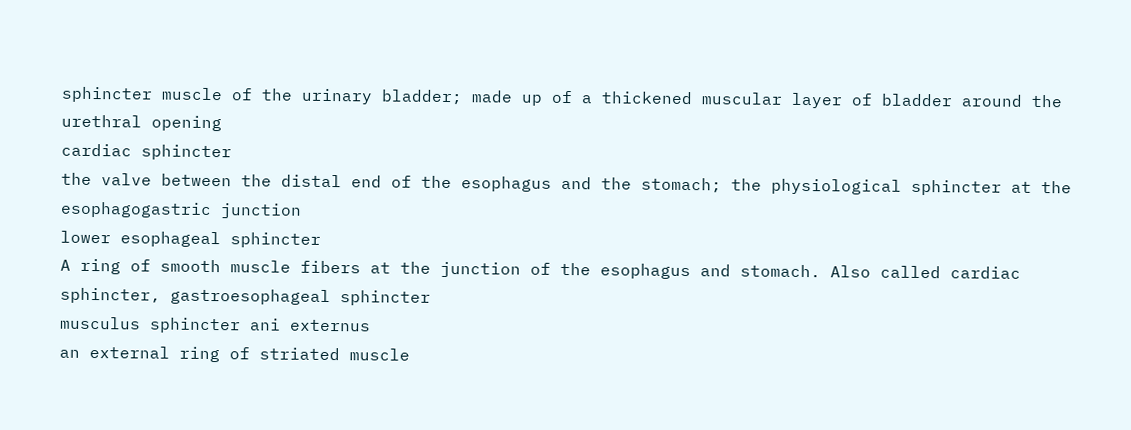sphincter muscle of the urinary bladder; made up of a thickened muscular layer of bladder around the urethral opening
cardiac sphincter
the valve between the distal end of the esophagus and the stomach; the physiological sphincter at the esophagogastric junction
lower esophageal sphincter
A ring of smooth muscle fibers at the junction of the esophagus and stomach. Also called cardiac sphincter, gastroesophageal sphincter
musculus sphincter ani externus
an external ring of striated muscle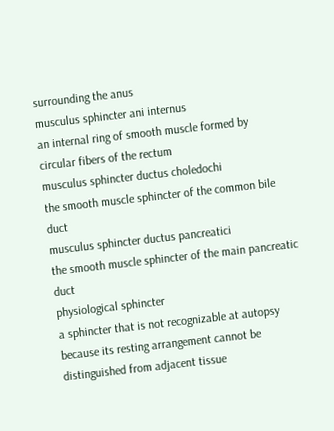surrounding the anus
musculus sphincter ani internus
an internal ring of smooth muscle formed by circular fibers of the rectum
musculus sphincter ductus choledochi
the smooth muscle sphincter of the common bile duct
musculus sphincter ductus pancreatici
the smooth muscle sphincter of the main pancreatic duct
physiological sphincter
a sphincter that is not recognizable at autopsy because its resting arrangement cannot be distinguished from adjacent tissue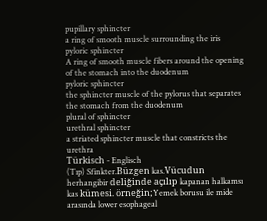pupillary sphincter
a ring of smooth muscle surrounding the iris
pyloric sphincter
A ring of smooth muscle fibers around the opening of the stomach into the duodenum
pyloric sphincter
the sphincter muscle of the pylorus that separates the stomach from the duodenum
plural of sphincter
urethral sphincter
a striated sphincter muscle that constricts the urethra
Türkisch - Englisch
(Tıp) Sfinkter.Büzgen kas.Vücudun herhangibir deliğinde açılıp kapanan halkamsı kas kümesi. örneğin;Yemek borusu ile mide arasında lower esophageal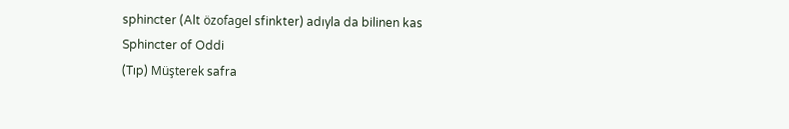sphincter (Alt özofagel sfinkter) adıyla da bilinen kas
Sphincter of Oddi
(Tıp) Müşterek safra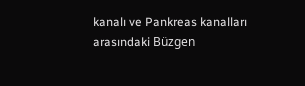kanalı ve Pankreas kanalları arasındaki Büzgen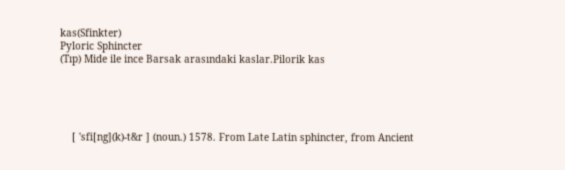kas(Sfinkter)
Pyloric Sphincter
(Tıp) Mide ile ince Barsak arasındaki kaslar.Pilorik kas





    [ 'sfi[ng](k)-t&r ] (noun.) 1578. From Late Latin sphincter, from Ancient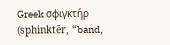Greek σφιγκτήρ (sphinktēr, “band,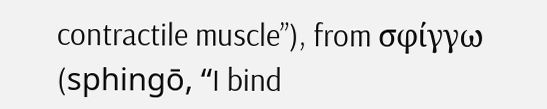contractile muscle”), from σφίγγω (sphingō, “I bind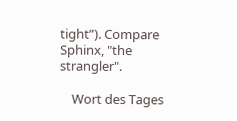tight”). Compare Sphinx, "the strangler".

    Wort des Tages